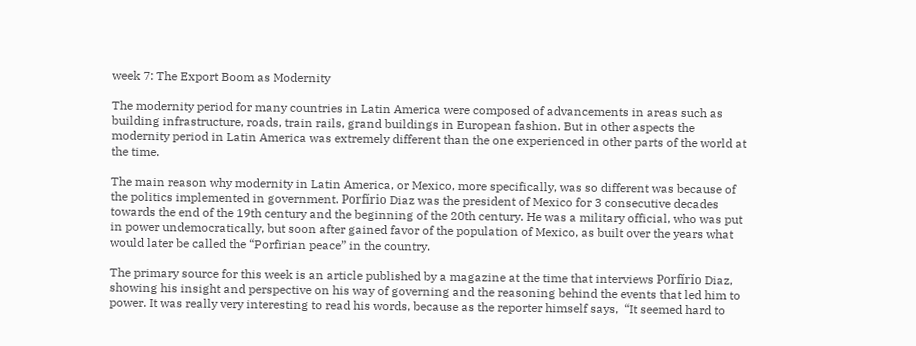week 7: The Export Boom as Modernity

The modernity period for many countries in Latin America were composed of advancements in areas such as building infrastructure, roads, train rails, grand buildings in European fashion. But in other aspects the modernity period in Latin America was extremely different than the one experienced in other parts of the world at the time.

The main reason why modernity in Latin America, or Mexico, more specifically, was so different was because of the politics implemented in government. Porfírio Diaz was the president of Mexico for 3 consecutive decades towards the end of the 19th century and the beginning of the 20th century. He was a military official, who was put in power undemocratically, but soon after gained favor of the population of Mexico, as built over the years what would later be called the “Porfirian peace” in the country.

The primary source for this week is an article published by a magazine at the time that interviews Porfírio Diaz, showing his insight and perspective on his way of governing and the reasoning behind the events that led him to power. It was really very interesting to read his words, because as the reporter himself says,  “It seemed hard to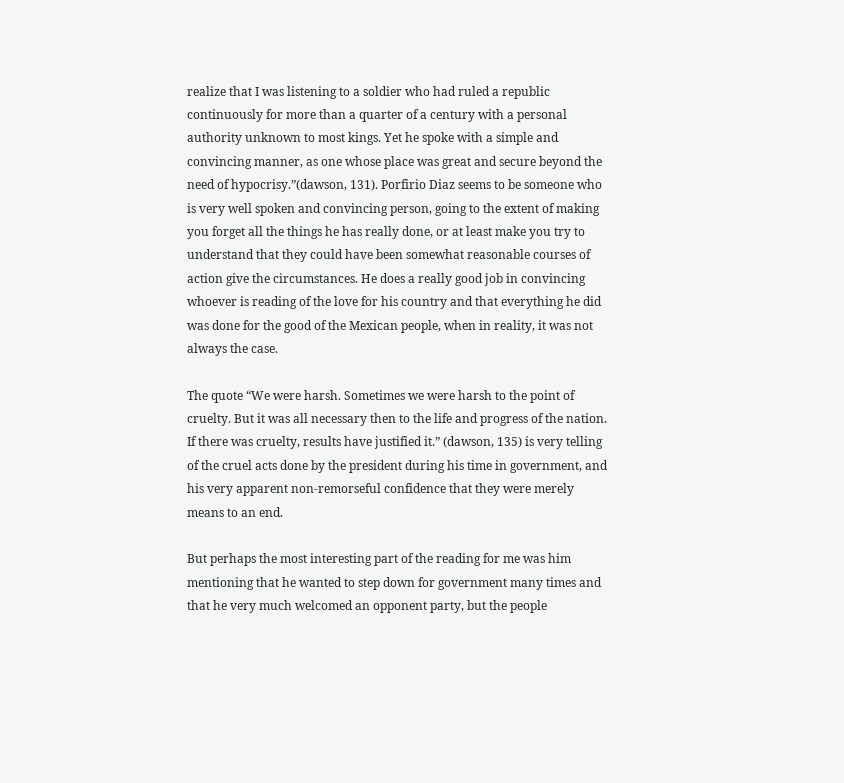realize that I was listening to a soldier who had ruled a republic continuously for more than a quarter of a century with a personal authority unknown to most kings. Yet he spoke with a simple and convincing manner, as one whose place was great and secure beyond the need of hypocrisy.”(dawson, 131). Porfirio Diaz seems to be someone who is very well spoken and convincing person, going to the extent of making you forget all the things he has really done, or at least make you try to understand that they could have been somewhat reasonable courses of action give the circumstances. He does a really good job in convincing whoever is reading of the love for his country and that everything he did was done for the good of the Mexican people, when in reality, it was not always the case.

The quote “We were harsh. Sometimes we were harsh to the point of cruelty. But it was all necessary then to the life and progress of the nation. If there was cruelty, results have justified it.” (dawson, 135) is very telling of the cruel acts done by the president during his time in government, and his very apparent non-remorseful confidence that they were merely means to an end.

But perhaps the most interesting part of the reading for me was him mentioning that he wanted to step down for government many times and that he very much welcomed an opponent party, but the people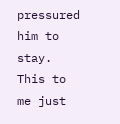pressured him to stay. This to me just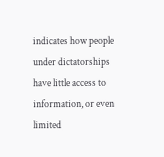indicates how people under dictatorships have little access to information, or even limited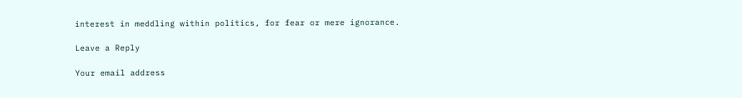interest in meddling within politics, for fear or mere ignorance.

Leave a Reply

Your email address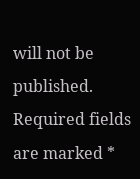will not be published. Required fields are marked *